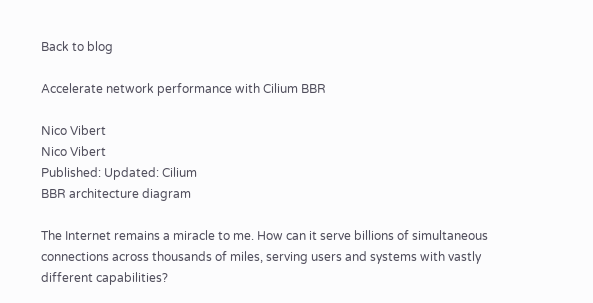Back to blog

Accelerate network performance with Cilium BBR

Nico Vibert
Nico Vibert
Published: Updated: Cilium
BBR architecture diagram

The Internet remains a miracle to me. How can it serve billions of simultaneous connections across thousands of miles, serving users and systems with vastly different capabilities?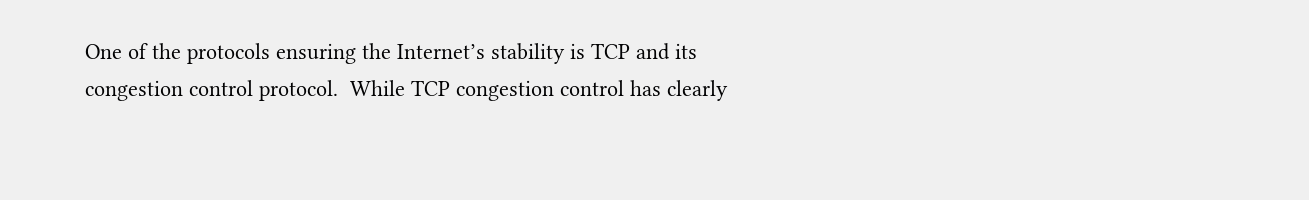One of the protocols ensuring the Internet’s stability is TCP and its congestion control protocol.  While TCP congestion control has clearly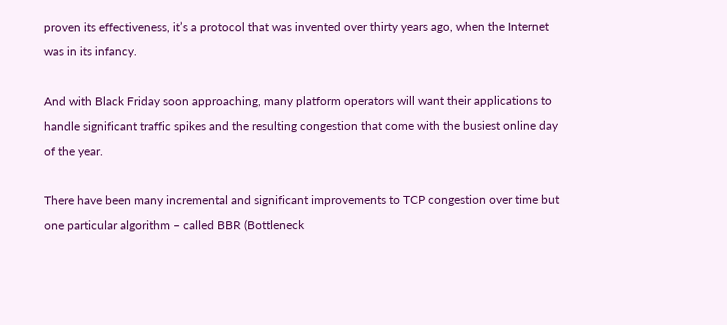proven its effectiveness, it’s a protocol that was invented over thirty years ago, when the Internet was in its infancy.

And with Black Friday soon approaching, many platform operators will want their applications to handle significant traffic spikes and the resulting congestion that come with the busiest online day of the year.

There have been many incremental and significant improvements to TCP congestion over time but one particular algorithm – called BBR (Bottleneck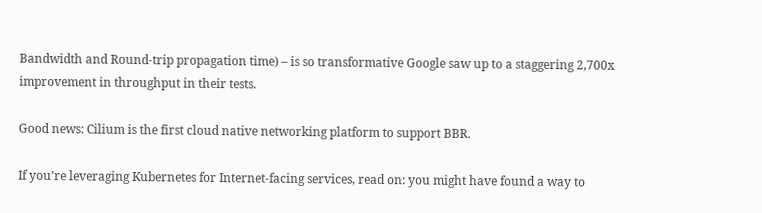Bandwidth and Round-trip propagation time) – is so transformative Google saw up to a staggering 2,700x improvement in throughput in their tests.

Good news: Cilium is the first cloud native networking platform to support BBR.

If you’re leveraging Kubernetes for Internet-facing services, read on: you might have found a way to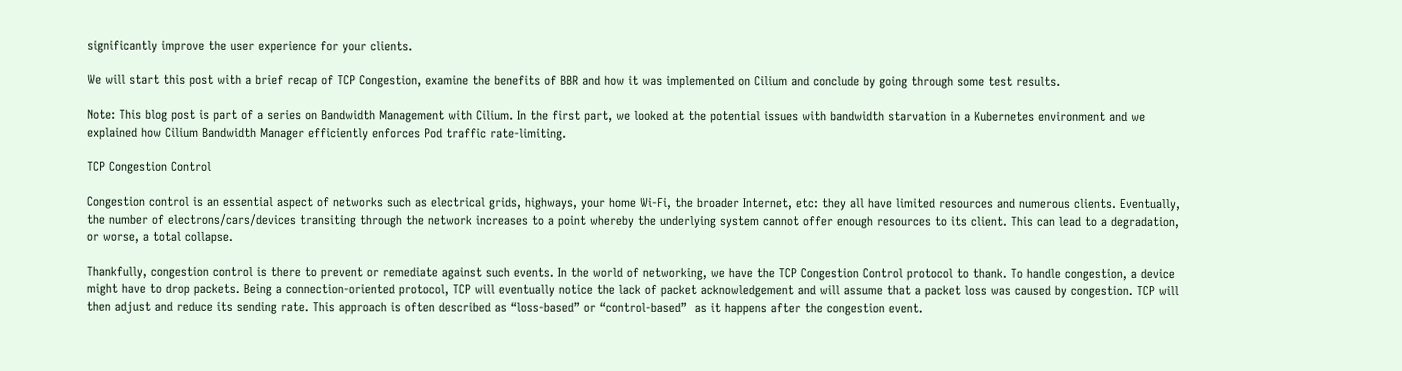significantly improve the user experience for your clients.

We will start this post with a brief recap of TCP Congestion, examine the benefits of BBR and how it was implemented on Cilium and conclude by going through some test results.

Note: This blog post is part of a series on Bandwidth Management with Cilium. In the first part, we looked at the potential issues with bandwidth starvation in a Kubernetes environment and we explained how Cilium Bandwidth Manager efficiently enforces Pod traffic rate-limiting.

TCP Congestion Control

Congestion control is an essential aspect of networks such as electrical grids, highways, your home Wi-Fi, the broader Internet, etc: they all have limited resources and numerous clients. Eventually, the number of electrons/cars/devices transiting through the network increases to a point whereby the underlying system cannot offer enough resources to its client. This can lead to a degradation, or worse, a total collapse.

Thankfully, congestion control is there to prevent or remediate against such events. In the world of networking, we have the TCP Congestion Control protocol to thank. To handle congestion, a device might have to drop packets. Being a connection-oriented protocol, TCP will eventually notice the lack of packet acknowledgement and will assume that a packet loss was caused by congestion. TCP will then adjust and reduce its sending rate. This approach is often described as “loss-based” or “control-based”  as it happens after the congestion event.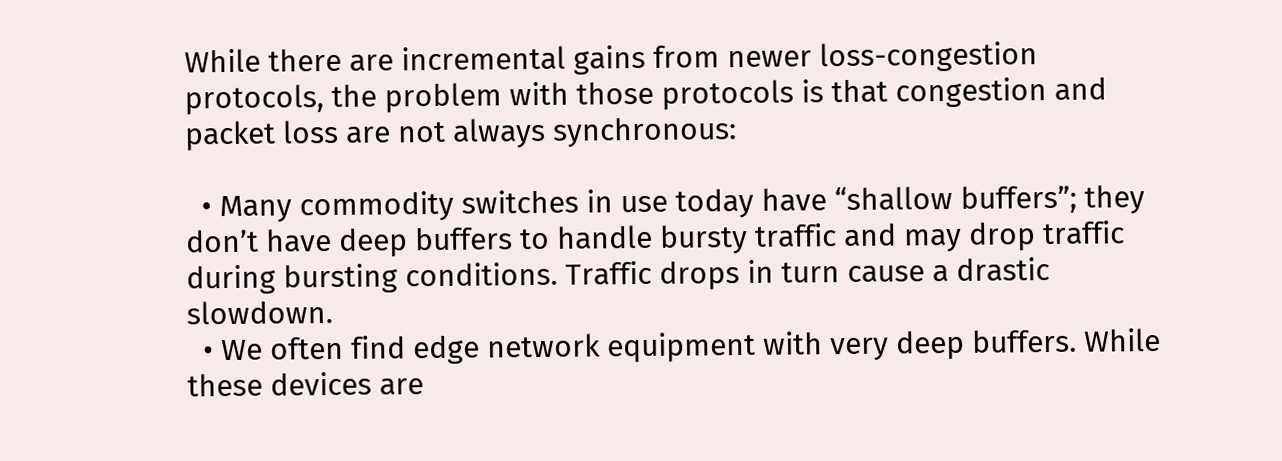While there are incremental gains from newer loss-congestion protocols, the problem with those protocols is that congestion and packet loss are not always synchronous:

  • Many commodity switches in use today have “shallow buffers”; they don’t have deep buffers to handle bursty traffic and may drop traffic during bursting conditions. Traffic drops in turn cause a drastic slowdown.
  • We often find edge network equipment with very deep buffers. While these devices are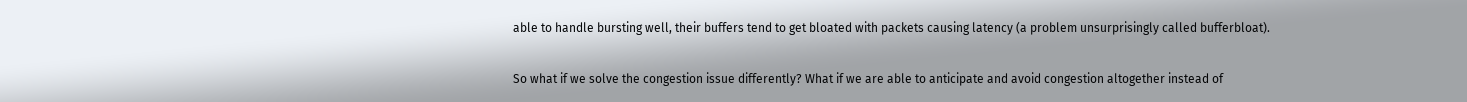able to handle bursting well, their buffers tend to get bloated with packets causing latency (a problem unsurprisingly called bufferbloat).

So what if we solve the congestion issue differently? What if we are able to anticipate and avoid congestion altogether instead of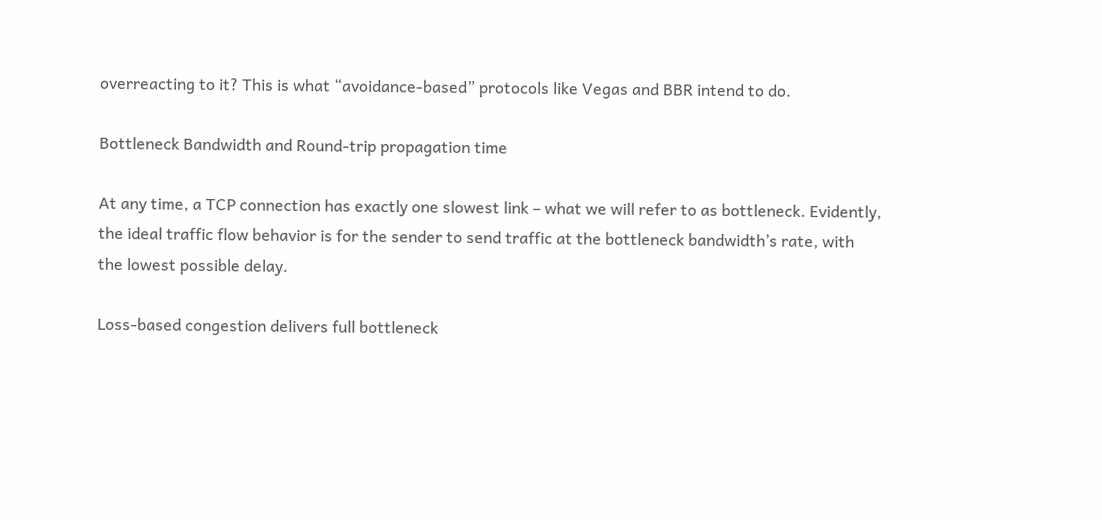overreacting to it? This is what “avoidance-based” protocols like Vegas and BBR intend to do.

Bottleneck Bandwidth and Round-trip propagation time

At any time, a TCP connection has exactly one slowest link – what we will refer to as bottleneck. Evidently, the ideal traffic flow behavior is for the sender to send traffic at the bottleneck bandwidth’s rate, with the lowest possible delay.

Loss-based congestion delivers full bottleneck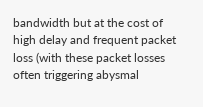bandwidth but at the cost of high delay and frequent packet loss (with these packet losses often triggering abysmal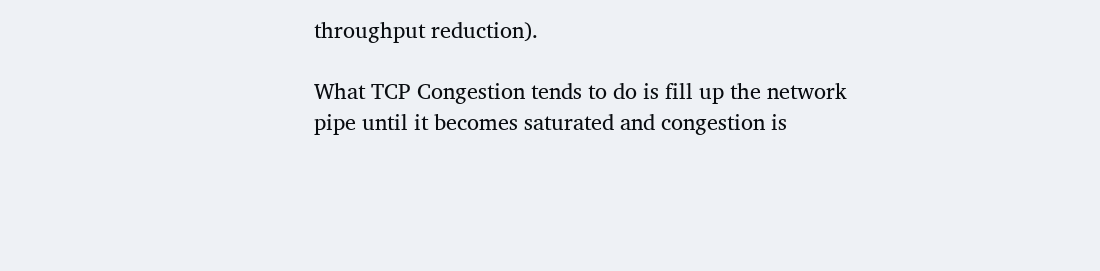throughput reduction).

What TCP Congestion tends to do is fill up the network pipe until it becomes saturated and congestion is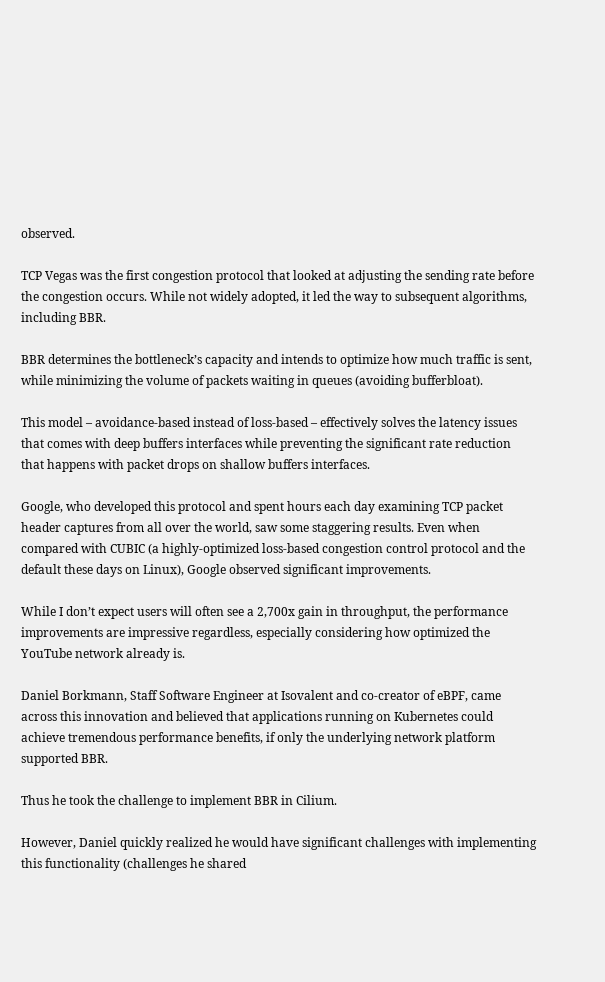observed.

TCP Vegas was the first congestion protocol that looked at adjusting the sending rate before the congestion occurs. While not widely adopted, it led the way to subsequent algorithms, including BBR.

BBR determines the bottleneck’s capacity and intends to optimize how much traffic is sent, while minimizing the volume of packets waiting in queues (avoiding bufferbloat).

This model – avoidance-based instead of loss-based – effectively solves the latency issues that comes with deep buffers interfaces while preventing the significant rate reduction that happens with packet drops on shallow buffers interfaces.

Google, who developed this protocol and spent hours each day examining TCP packet header captures from all over the world, saw some staggering results. Even when compared with CUBIC (a highly-optimized loss-based congestion control protocol and the default these days on Linux), Google observed significant improvements.

While I don’t expect users will often see a 2,700x gain in throughput, the performance improvements are impressive regardless, especially considering how optimized the YouTube network already is.

Daniel Borkmann, Staff Software Engineer at Isovalent and co-creator of eBPF, came across this innovation and believed that applications running on Kubernetes could achieve tremendous performance benefits, if only the underlying network platform supported BBR.

Thus he took the challenge to implement BBR in Cilium.

However, Daniel quickly realized he would have significant challenges with implementing this functionality (challenges he shared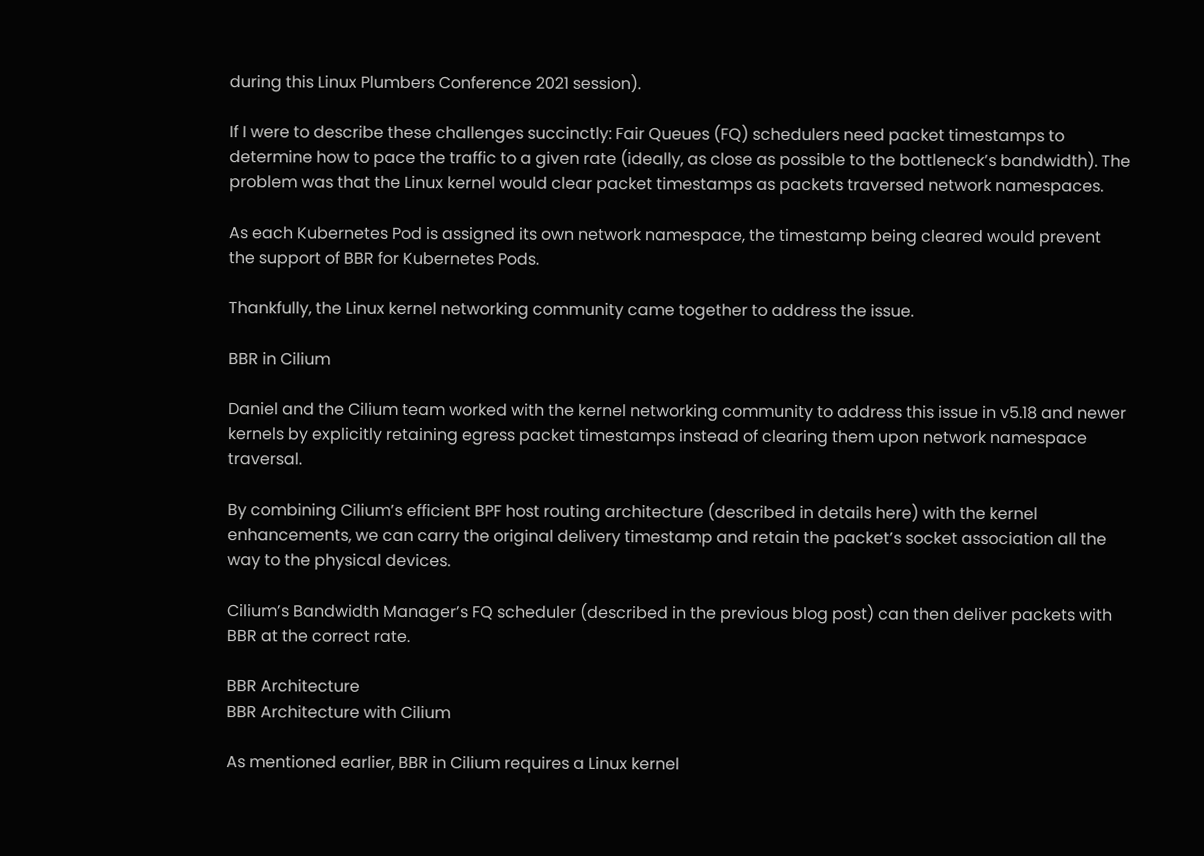during this Linux Plumbers Conference 2021 session).

If I were to describe these challenges succinctly: Fair Queues (FQ) schedulers need packet timestamps to determine how to pace the traffic to a given rate (ideally, as close as possible to the bottleneck’s bandwidth). The problem was that the Linux kernel would clear packet timestamps as packets traversed network namespaces.

As each Kubernetes Pod is assigned its own network namespace, the timestamp being cleared would prevent the support of BBR for Kubernetes Pods.

Thankfully, the Linux kernel networking community came together to address the issue.

BBR in Cilium

Daniel and the Cilium team worked with the kernel networking community to address this issue in v5.18 and newer kernels by explicitly retaining egress packet timestamps instead of clearing them upon network namespace traversal.

By combining Cilium’s efficient BPF host routing architecture (described in details here) with the kernel enhancements, we can carry the original delivery timestamp and retain the packet’s socket association all the way to the physical devices.

Cilium’s Bandwidth Manager’s FQ scheduler (described in the previous blog post) can then deliver packets with BBR at the correct rate.

BBR Architecture
BBR Architecture with Cilium

As mentioned earlier, BBR in Cilium requires a Linux kernel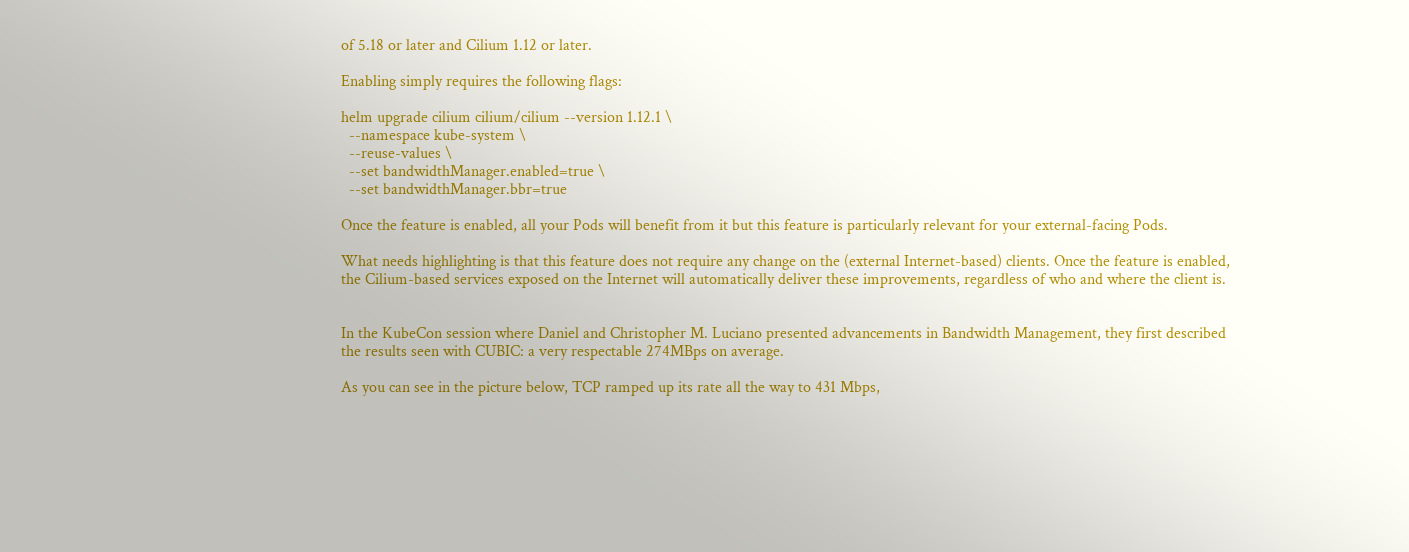of 5.18 or later and Cilium 1.12 or later.

Enabling simply requires the following flags:

helm upgrade cilium cilium/cilium --version 1.12.1 \
  --namespace kube-system \
  --reuse-values \
  --set bandwidthManager.enabled=true \
  --set bandwidthManager.bbr=true

Once the feature is enabled, all your Pods will benefit from it but this feature is particularly relevant for your external-facing Pods.

What needs highlighting is that this feature does not require any change on the (external Internet-based) clients. Once the feature is enabled, the Cilium-based services exposed on the Internet will automatically deliver these improvements, regardless of who and where the client is.


In the KubeCon session where Daniel and Christopher M. Luciano presented advancements in Bandwidth Management, they first described the results seen with CUBIC: a very respectable 274MBps on average.

As you can see in the picture below, TCP ramped up its rate all the way to 431 Mbps,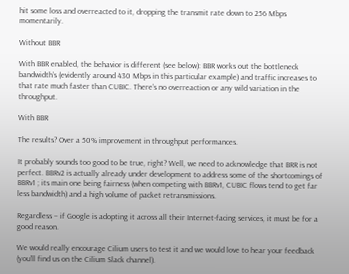hit some loss and overreacted to it, dropping the transmit rate down to 256 Mbps momentarily.

Without BBR

With BBR enabled, the behavior is different (see below): BBR works out the bottleneck bandwidth’s (evidently around 430 Mbps in this particular example) and traffic increases to that rate much faster than CUBIC. There’s no overreaction or any wild variation in the throughput.

With BBR

The results? Over a 50% improvement in throughput performances.

It probably sounds too good to be true, right? Well, we need to acknowledge that BRR is not perfect. BBRv2 is actually already under development to address some of the shortcomings of BBRv1 ; its main one being fairness (when competing with BBRv1, CUBIC flows tend to get far less bandwidth) and a high volume of packet retransmissions.

Regardless – if Google is adopting it across all their Internet-facing services, it must be for a good reason.

We would really encourage Cilium users to test it and we would love to hear your feedback (you’ll find us on the Cilium Slack channel).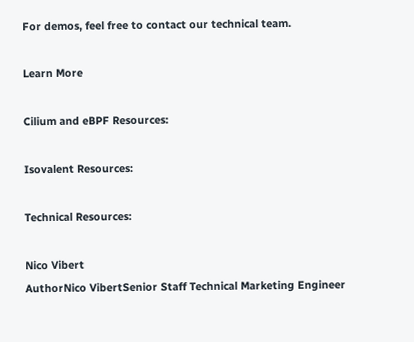For demos, feel free to contact our technical team.

Learn More

Cilium and eBPF Resources:

Isovalent Resources:

Technical Resources:

Nico Vibert
AuthorNico VibertSenior Staff Technical Marketing Engineer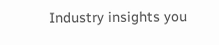Industry insights you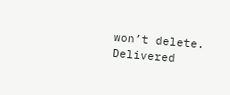won’t delete. Delivered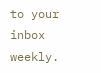to your inbox weekly.